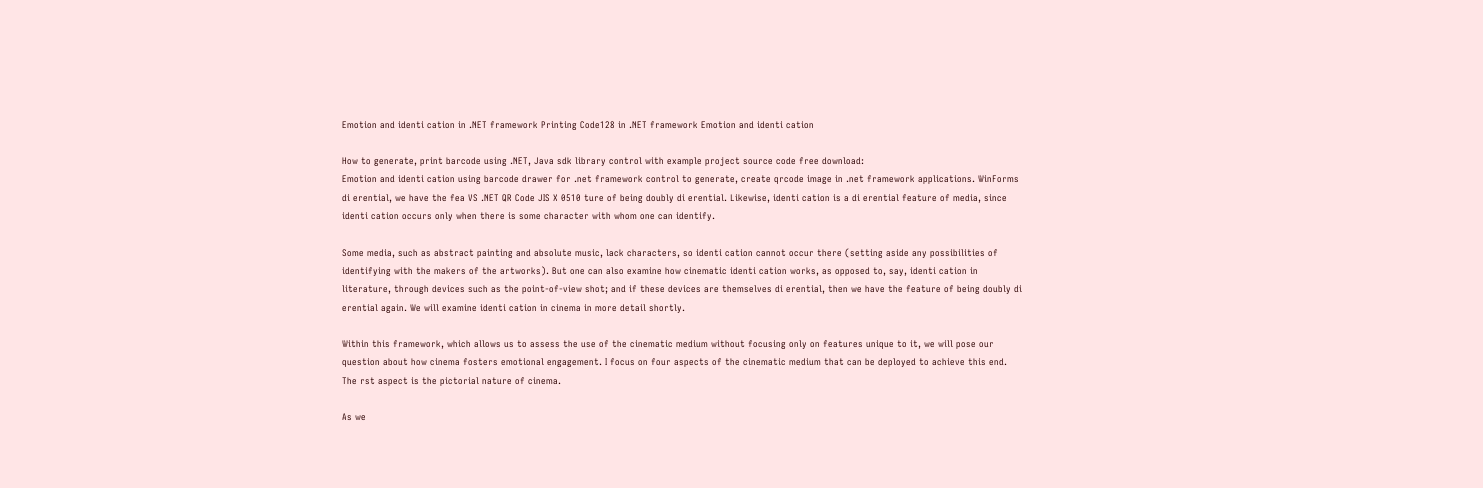Emotion and identi cation in .NET framework Printing Code128 in .NET framework Emotion and identi cation

How to generate, print barcode using .NET, Java sdk library control with example project source code free download:
Emotion and identi cation using barcode drawer for .net framework control to generate, create qrcode image in .net framework applications. WinForms di erential, we have the fea VS .NET QR Code JIS X 0510 ture of being doubly di erential. Likewise, identi cation is a di erential feature of media, since identi cation occurs only when there is some character with whom one can identify.

Some media, such as abstract painting and absolute music, lack characters, so identi cation cannot occur there (setting aside any possibilities of identifying with the makers of the artworks). But one can also examine how cinematic identi cation works, as opposed to, say, identi cation in literature, through devices such as the point-of-view shot; and if these devices are themselves di erential, then we have the feature of being doubly di erential again. We will examine identi cation in cinema in more detail shortly.

Within this framework, which allows us to assess the use of the cinematic medium without focusing only on features unique to it, we will pose our question about how cinema fosters emotional engagement. I focus on four aspects of the cinematic medium that can be deployed to achieve this end. The rst aspect is the pictorial nature of cinema.

As we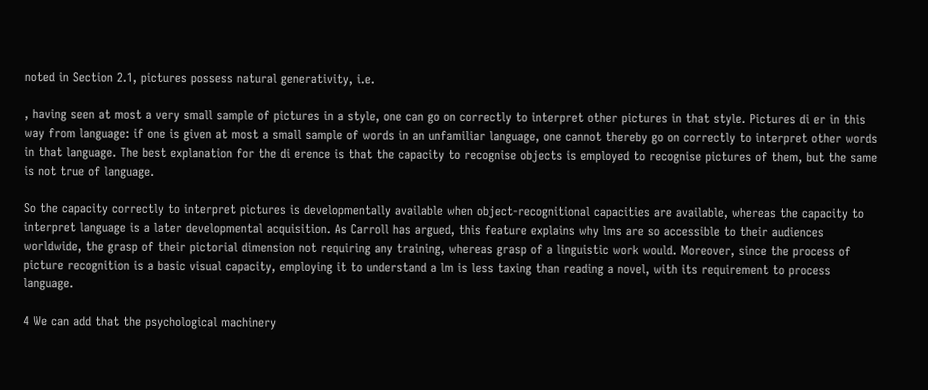noted in Section 2.1, pictures possess natural generativity, i.e.

, having seen at most a very small sample of pictures in a style, one can go on correctly to interpret other pictures in that style. Pictures di er in this way from language: if one is given at most a small sample of words in an unfamiliar language, one cannot thereby go on correctly to interpret other words in that language. The best explanation for the di erence is that the capacity to recognise objects is employed to recognise pictures of them, but the same is not true of language.

So the capacity correctly to interpret pictures is developmentally available when object-recognitional capacities are available, whereas the capacity to interpret language is a later developmental acquisition. As Carroll has argued, this feature explains why lms are so accessible to their audiences worldwide, the grasp of their pictorial dimension not requiring any training, whereas grasp of a linguistic work would. Moreover, since the process of picture recognition is a basic visual capacity, employing it to understand a lm is less taxing than reading a novel, with its requirement to process language.

4 We can add that the psychological machinery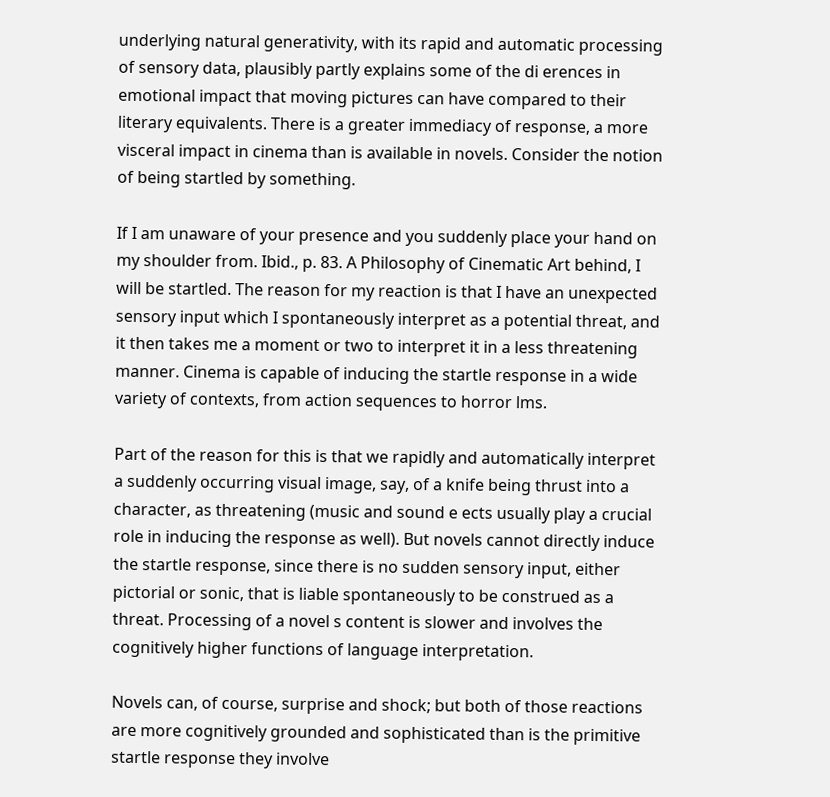underlying natural generativity, with its rapid and automatic processing of sensory data, plausibly partly explains some of the di erences in emotional impact that moving pictures can have compared to their literary equivalents. There is a greater immediacy of response, a more visceral impact in cinema than is available in novels. Consider the notion of being startled by something.

If I am unaware of your presence and you suddenly place your hand on my shoulder from. Ibid., p. 83. A Philosophy of Cinematic Art behind, I will be startled. The reason for my reaction is that I have an unexpected sensory input which I spontaneously interpret as a potential threat, and it then takes me a moment or two to interpret it in a less threatening manner. Cinema is capable of inducing the startle response in a wide variety of contexts, from action sequences to horror lms.

Part of the reason for this is that we rapidly and automatically interpret a suddenly occurring visual image, say, of a knife being thrust into a character, as threatening (music and sound e ects usually play a crucial role in inducing the response as well). But novels cannot directly induce the startle response, since there is no sudden sensory input, either pictorial or sonic, that is liable spontaneously to be construed as a threat. Processing of a novel s content is slower and involves the cognitively higher functions of language interpretation.

Novels can, of course, surprise and shock; but both of those reactions are more cognitively grounded and sophisticated than is the primitive startle response they involve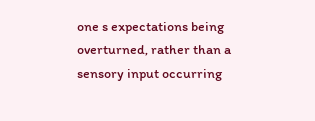one s expectations being overturned, rather than a sensory input occurring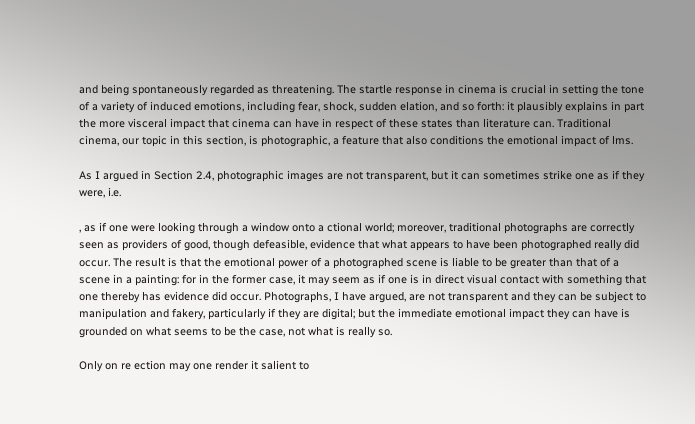and being spontaneously regarded as threatening. The startle response in cinema is crucial in setting the tone of a variety of induced emotions, including fear, shock, sudden elation, and so forth: it plausibly explains in part the more visceral impact that cinema can have in respect of these states than literature can. Traditional cinema, our topic in this section, is photographic, a feature that also conditions the emotional impact of lms.

As I argued in Section 2.4, photographic images are not transparent, but it can sometimes strike one as if they were, i.e.

, as if one were looking through a window onto a ctional world; moreover, traditional photographs are correctly seen as providers of good, though defeasible, evidence that what appears to have been photographed really did occur. The result is that the emotional power of a photographed scene is liable to be greater than that of a scene in a painting: for in the former case, it may seem as if one is in direct visual contact with something that one thereby has evidence did occur. Photographs, I have argued, are not transparent and they can be subject to manipulation and fakery, particularly if they are digital; but the immediate emotional impact they can have is grounded on what seems to be the case, not what is really so.

Only on re ection may one render it salient to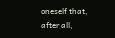oneself that, after all,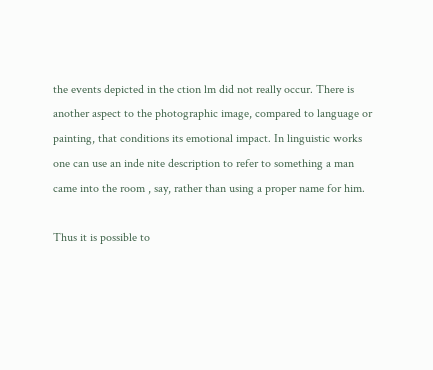the events depicted in the ction lm did not really occur. There is another aspect to the photographic image, compared to language or painting, that conditions its emotional impact. In linguistic works one can use an inde nite description to refer to something a man came into the room , say, rather than using a proper name for him.

Thus it is possible to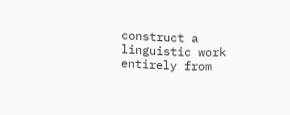construct a linguistic work entirely from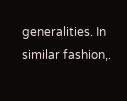generalities. In similar fashion,.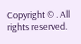Copyright © . All rights reserved.